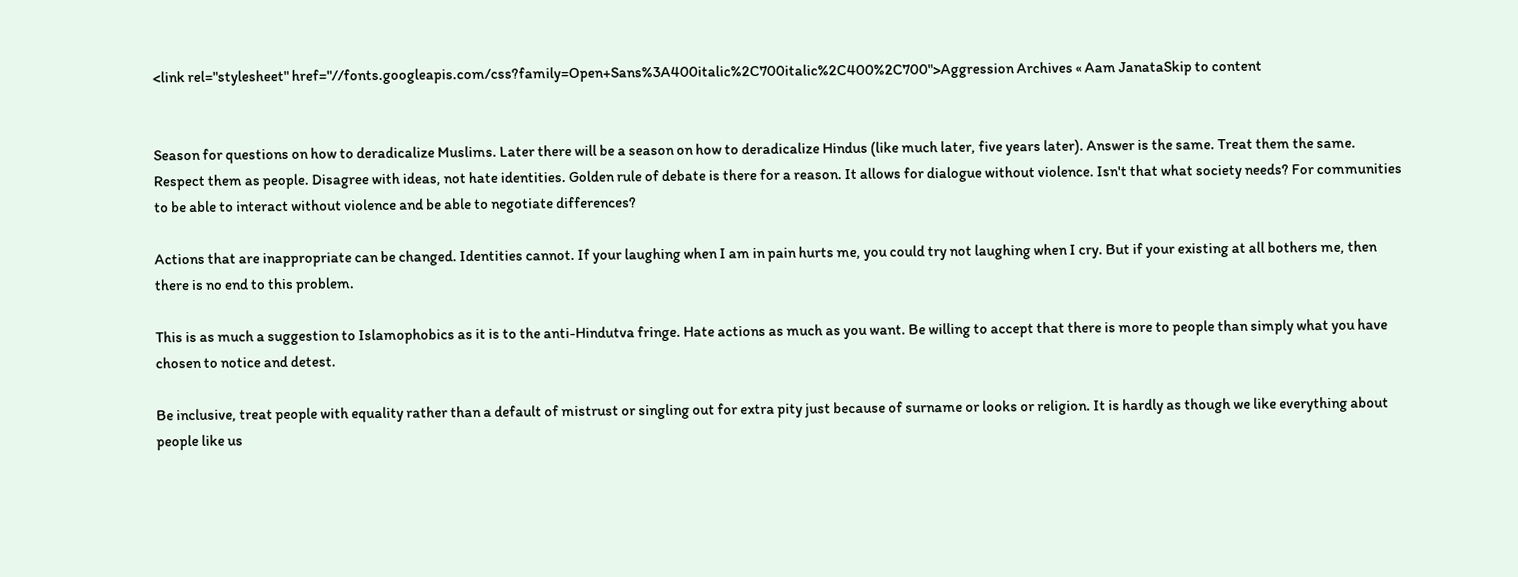<link rel="stylesheet" href="//fonts.googleapis.com/css?family=Open+Sans%3A400italic%2C700italic%2C400%2C700">Aggression Archives « Aam JanataSkip to content


Season for questions on how to deradicalize Muslims. Later there will be a season on how to deradicalize Hindus (like much later, five years later). Answer is the same. Treat them the same. Respect them as people. Disagree with ideas, not hate identities. Golden rule of debate is there for a reason. It allows for dialogue without violence. Isn't that what society needs? For communities to be able to interact without violence and be able to negotiate differences?

Actions that are inappropriate can be changed. Identities cannot. If your laughing when I am in pain hurts me, you could try not laughing when I cry. But if your existing at all bothers me, then there is no end to this problem.

This is as much a suggestion to Islamophobics as it is to the anti-Hindutva fringe. Hate actions as much as you want. Be willing to accept that there is more to people than simply what you have chosen to notice and detest.

Be inclusive, treat people with equality rather than a default of mistrust or singling out for extra pity just because of surname or looks or religion. It is hardly as though we like everything about people like us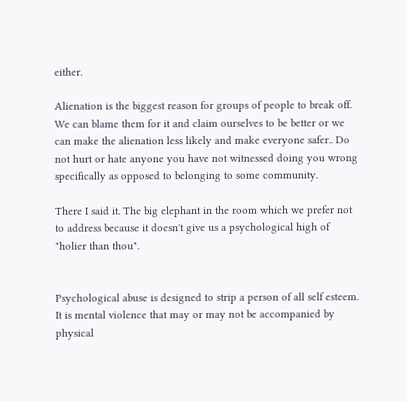either.

Alienation is the biggest reason for groups of people to break off. We can blame them for it and claim ourselves to be better or we can make the alienation less likely and make everyone safer.. Do not hurt or hate anyone you have not witnessed doing you wrong specifically as opposed to belonging to some community.

There I said it. The big elephant in the room which we prefer not to address because it doesn't give us a psychological high of "holier than thou".


Psychological abuse is designed to strip a person of all self esteem. It is mental violence that may or may not be accompanied by physical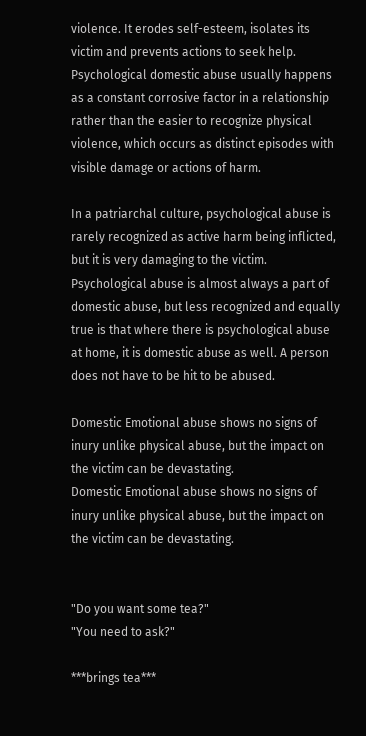violence. It erodes self-esteem, isolates its victim and prevents actions to seek help. Psychological domestic abuse usually happens as a constant corrosive factor in a relationship rather than the easier to recognize physical violence, which occurs as distinct episodes with visible damage or actions of harm.

In a patriarchal culture, psychological abuse is rarely recognized as active harm being inflicted, but it is very damaging to the victim. Psychological abuse is almost always a part of domestic abuse, but less recognized and equally true is that where there is psychological abuse at home, it is domestic abuse as well. A person does not have to be hit to be abused.

Domestic Emotional abuse shows no signs of inury unlike physical abuse, but the impact on the victim can be devastating.
Domestic Emotional abuse shows no signs of inury unlike physical abuse, but the impact on the victim can be devastating.


"Do you want some tea?"
"You need to ask?"

***brings tea***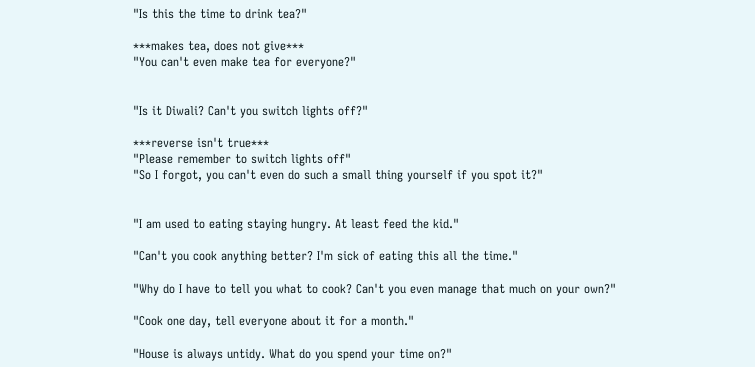"Is this the time to drink tea?"

***makes tea, does not give***
"You can't even make tea for everyone?"


"Is it Diwali? Can't you switch lights off?"

***reverse isn't true***
"Please remember to switch lights off"
"So I forgot, you can't even do such a small thing yourself if you spot it?"


"I am used to eating staying hungry. At least feed the kid."

"Can't you cook anything better? I'm sick of eating this all the time."

"Why do I have to tell you what to cook? Can't you even manage that much on your own?"

"Cook one day, tell everyone about it for a month."

"House is always untidy. What do you spend your time on?"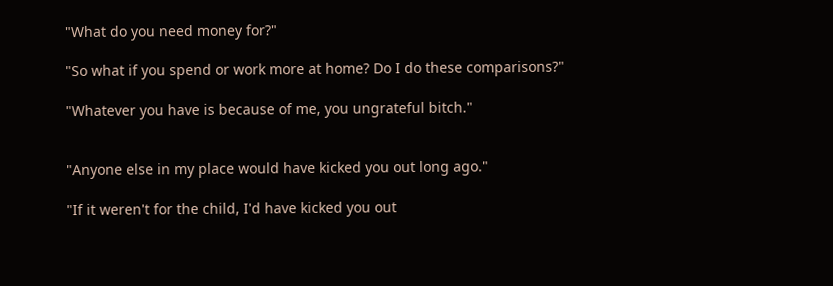"What do you need money for?"

"So what if you spend or work more at home? Do I do these comparisons?"

"Whatever you have is because of me, you ungrateful bitch."


"Anyone else in my place would have kicked you out long ago."

"If it weren't for the child, I'd have kicked you out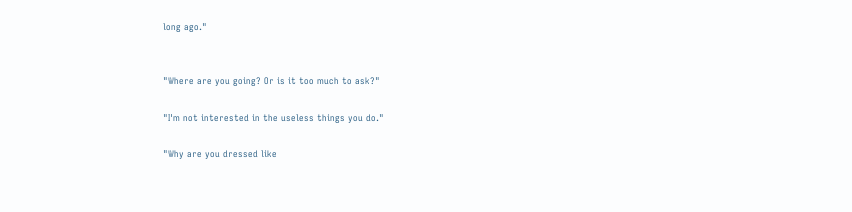long ago."


"Where are you going? Or is it too much to ask?"

"I'm not interested in the useless things you do."

"Why are you dressed like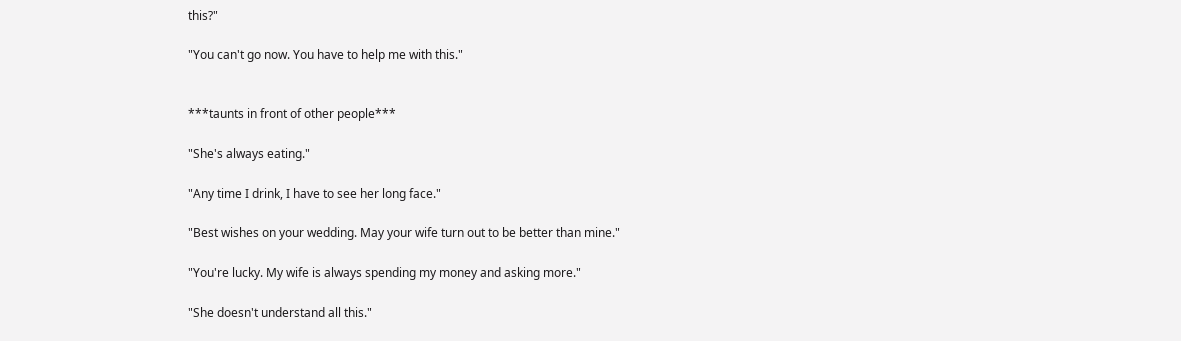this?"

"You can't go now. You have to help me with this."


***taunts in front of other people***

"She's always eating."

"Any time I drink, I have to see her long face."

"Best wishes on your wedding. May your wife turn out to be better than mine."

"You're lucky. My wife is always spending my money and asking more."

"She doesn't understand all this."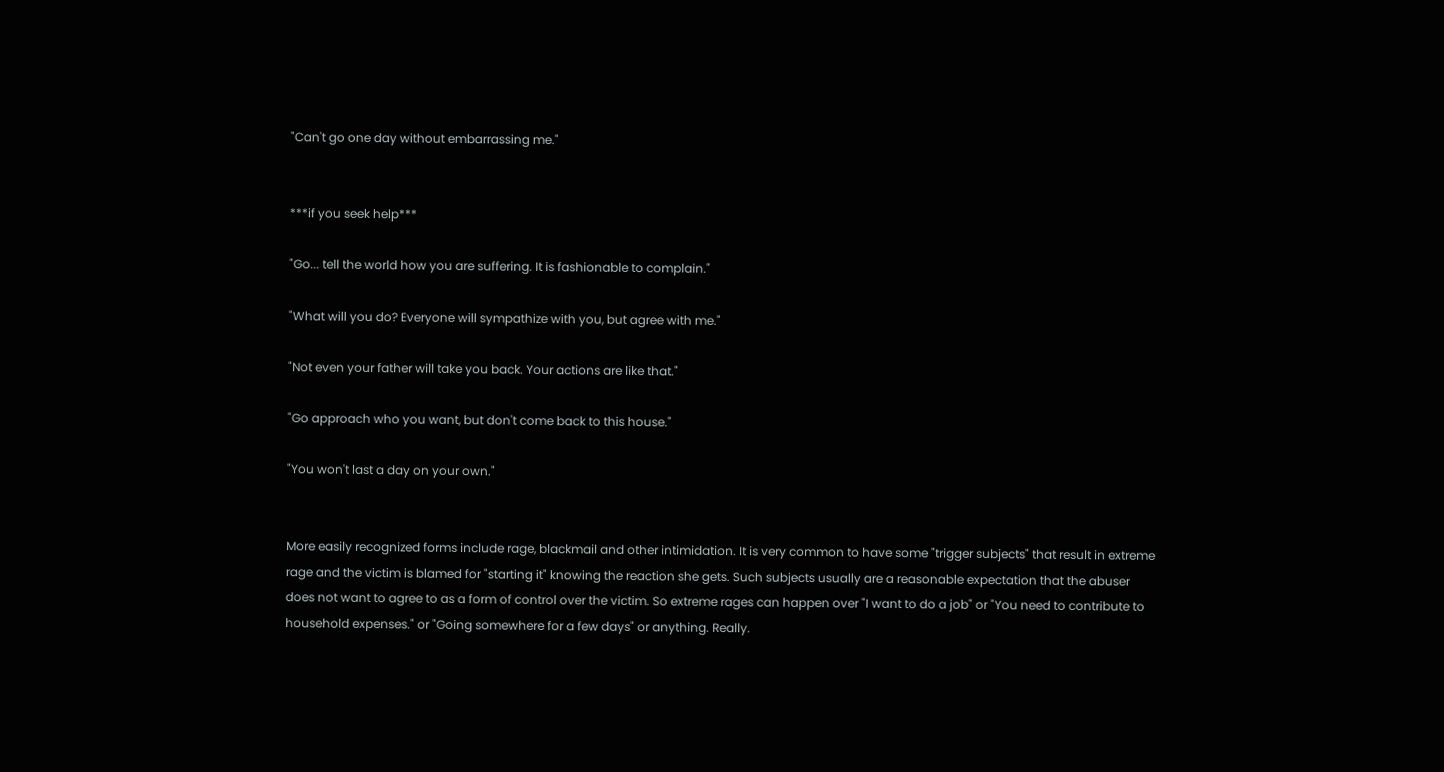"Can't go one day without embarrassing me."


***if you seek help***

"Go... tell the world how you are suffering. It is fashionable to complain."

"What will you do? Everyone will sympathize with you, but agree with me."

"Not even your father will take you back. Your actions are like that."

"Go approach who you want, but don't come back to this house."

"You won't last a day on your own."


More easily recognized forms include rage, blackmail and other intimidation. It is very common to have some "trigger subjects" that result in extreme rage and the victim is blamed for "starting it" knowing the reaction she gets. Such subjects usually are a reasonable expectation that the abuser does not want to agree to as a form of control over the victim. So extreme rages can happen over "I want to do a job" or "You need to contribute to household expenses." or "Going somewhere for a few days" or anything. Really.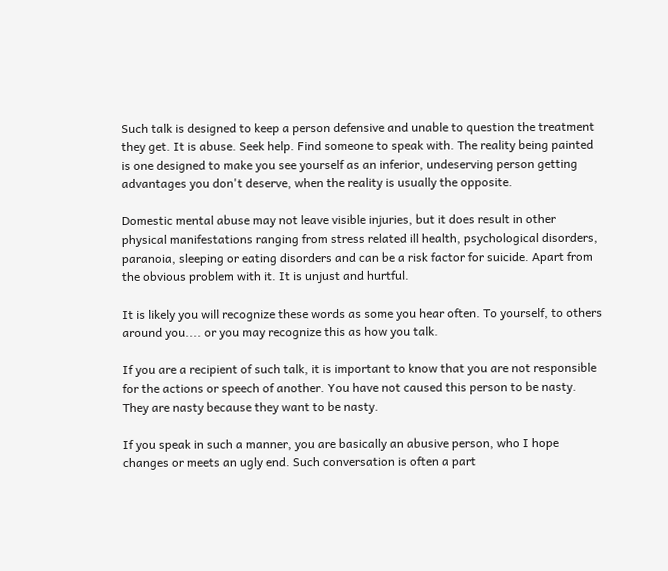Such talk is designed to keep a person defensive and unable to question the treatment they get. It is abuse. Seek help. Find someone to speak with. The reality being painted is one designed to make you see yourself as an inferior, undeserving person getting advantages you don't deserve, when the reality is usually the opposite.

Domestic mental abuse may not leave visible injuries, but it does result in other physical manifestations ranging from stress related ill health, psychological disorders, paranoia, sleeping or eating disorders and can be a risk factor for suicide. Apart from the obvious problem with it. It is unjust and hurtful.

It is likely you will recognize these words as some you hear often. To yourself, to others around you.... or you may recognize this as how you talk.

If you are a recipient of such talk, it is important to know that you are not responsible for the actions or speech of another. You have not caused this person to be nasty. They are nasty because they want to be nasty.

If you speak in such a manner, you are basically an abusive person, who I hope changes or meets an ugly end. Such conversation is often a part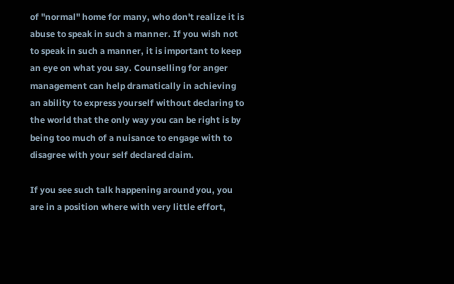of "normal" home for many, who don't realize it is abuse to speak in such a manner. If you wish not to speak in such a manner, it is important to keep an eye on what you say. Counselling for anger management can help dramatically in achieving an ability to express yourself without declaring to the world that the only way you can be right is by being too much of a nuisance to engage with to disagree with your self declared claim.

If you see such talk happening around you, you are in a position where with very little effort,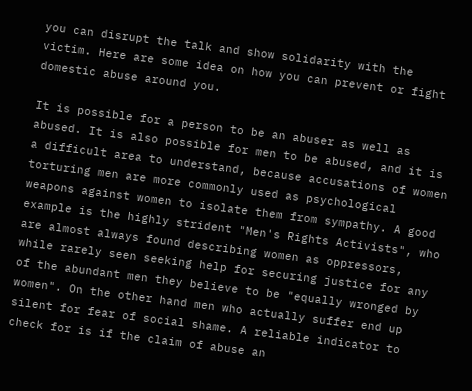you can disrupt the talk and show solidarity with the victim. Here are some idea on how you can prevent or fight domestic abuse around you.

It is possible for a person to be an abuser as well as abused. It is also possible for men to be abused, and it is a difficult area to understand, because accusations of women torturing men are more commonly used as psychological weapons against women to isolate them from sympathy. A good example is the highly strident "Men's Rights Activists", who are almost always found describing women as oppressors, while rarely seen seeking help for securing justice for any of the abundant men they believe to be "equally wronged by women". On the other hand men who actually suffer end up silent for fear of social shame. A reliable indicator to check for is if the claim of abuse an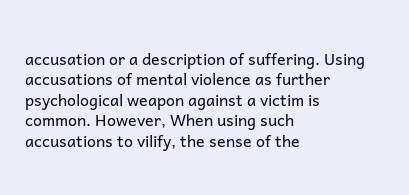accusation or a description of suffering. Using accusations of mental violence as further psychological weapon against a victim is common. However, When using such accusations to vilify, the sense of the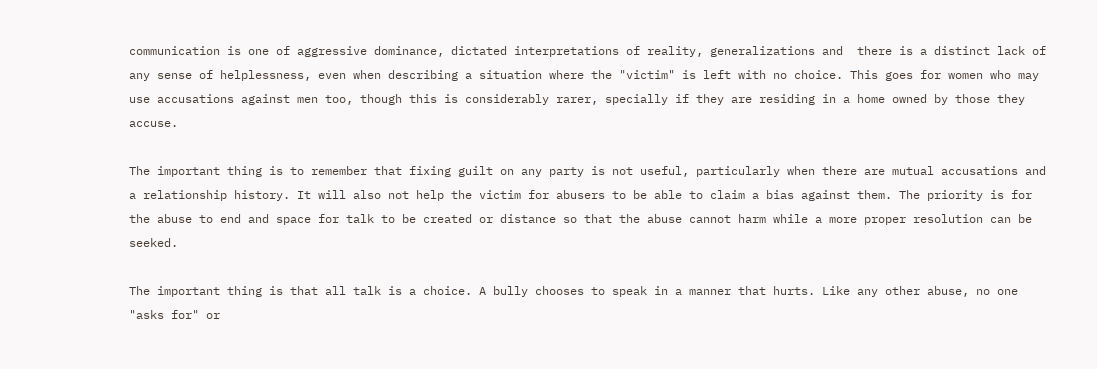communication is one of aggressive dominance, dictated interpretations of reality, generalizations and  there is a distinct lack of any sense of helplessness, even when describing a situation where the "victim" is left with no choice. This goes for women who may use accusations against men too, though this is considerably rarer, specially if they are residing in a home owned by those they accuse.

The important thing is to remember that fixing guilt on any party is not useful, particularly when there are mutual accusations and a relationship history. It will also not help the victim for abusers to be able to claim a bias against them. The priority is for the abuse to end and space for talk to be created or distance so that the abuse cannot harm while a more proper resolution can be seeked.

The important thing is that all talk is a choice. A bully chooses to speak in a manner that hurts. Like any other abuse, no one "asks for" or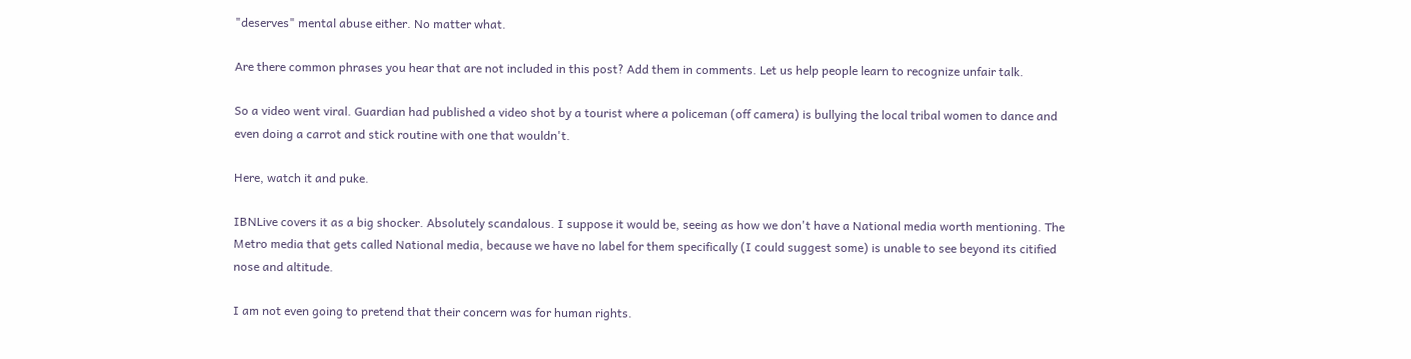"deserves" mental abuse either. No matter what.

Are there common phrases you hear that are not included in this post? Add them in comments. Let us help people learn to recognize unfair talk.

So a video went viral. Guardian had published a video shot by a tourist where a policeman (off camera) is bullying the local tribal women to dance and even doing a carrot and stick routine with one that wouldn't.

Here, watch it and puke.

IBNLive covers it as a big shocker. Absolutely scandalous. I suppose it would be, seeing as how we don't have a National media worth mentioning. The Metro media that gets called National media, because we have no label for them specifically (I could suggest some) is unable to see beyond its citified nose and altitude.

I am not even going to pretend that their concern was for human rights.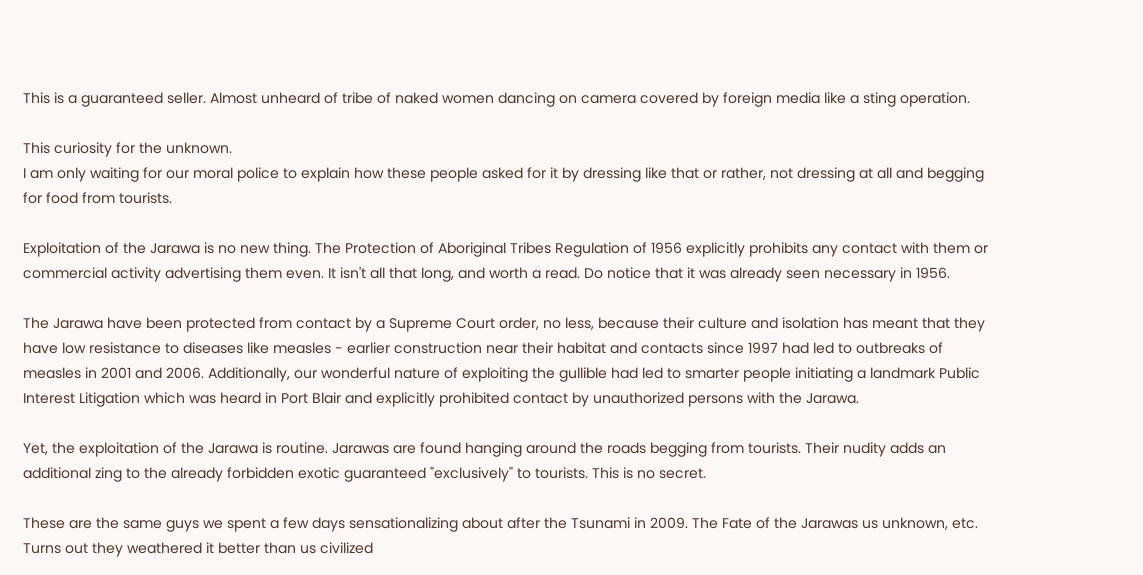This is a guaranteed seller. Almost unheard of tribe of naked women dancing on camera covered by foreign media like a sting operation.

This curiosity for the unknown.
I am only waiting for our moral police to explain how these people asked for it by dressing like that or rather, not dressing at all and begging for food from tourists.

Exploitation of the Jarawa is no new thing. The Protection of Aboriginal Tribes Regulation of 1956 explicitly prohibits any contact with them or commercial activity advertising them even. It isn't all that long, and worth a read. Do notice that it was already seen necessary in 1956.

The Jarawa have been protected from contact by a Supreme Court order, no less, because their culture and isolation has meant that they have low resistance to diseases like measles - earlier construction near their habitat and contacts since 1997 had led to outbreaks of measles in 2001 and 2006. Additionally, our wonderful nature of exploiting the gullible had led to smarter people initiating a landmark Public Interest Litigation which was heard in Port Blair and explicitly prohibited contact by unauthorized persons with the Jarawa.

Yet, the exploitation of the Jarawa is routine. Jarawas are found hanging around the roads begging from tourists. Their nudity adds an additional zing to the already forbidden exotic guaranteed "exclusively" to tourists. This is no secret.

These are the same guys we spent a few days sensationalizing about after the Tsunami in 2009. The Fate of the Jarawas us unknown, etc. Turns out they weathered it better than us civilized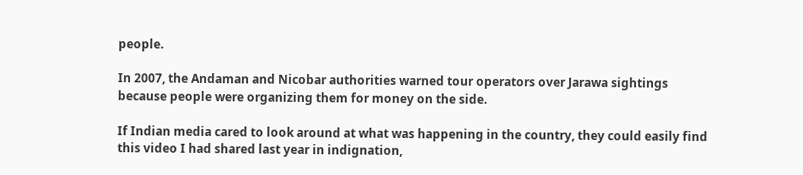people.

In 2007, the Andaman and Nicobar authorities warned tour operators over Jarawa sightings because people were organizing them for money on the side.

If Indian media cared to look around at what was happening in the country, they could easily find this video I had shared last year in indignation,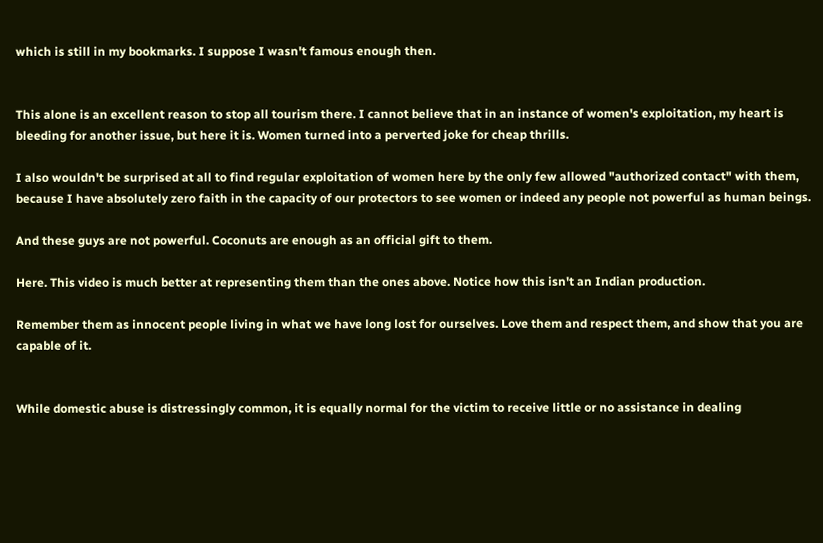which is still in my bookmarks. I suppose I wasn't famous enough then.


This alone is an excellent reason to stop all tourism there. I cannot believe that in an instance of women's exploitation, my heart is bleeding for another issue, but here it is. Women turned into a perverted joke for cheap thrills.

I also wouldn't be surprised at all to find regular exploitation of women here by the only few allowed "authorized contact" with them, because I have absolutely zero faith in the capacity of our protectors to see women or indeed any people not powerful as human beings.

And these guys are not powerful. Coconuts are enough as an official gift to them.

Here. This video is much better at representing them than the ones above. Notice how this isn't an Indian production.

Remember them as innocent people living in what we have long lost for ourselves. Love them and respect them, and show that you are capable of it.


While domestic abuse is distressingly common, it is equally normal for the victim to receive little or no assistance in dealing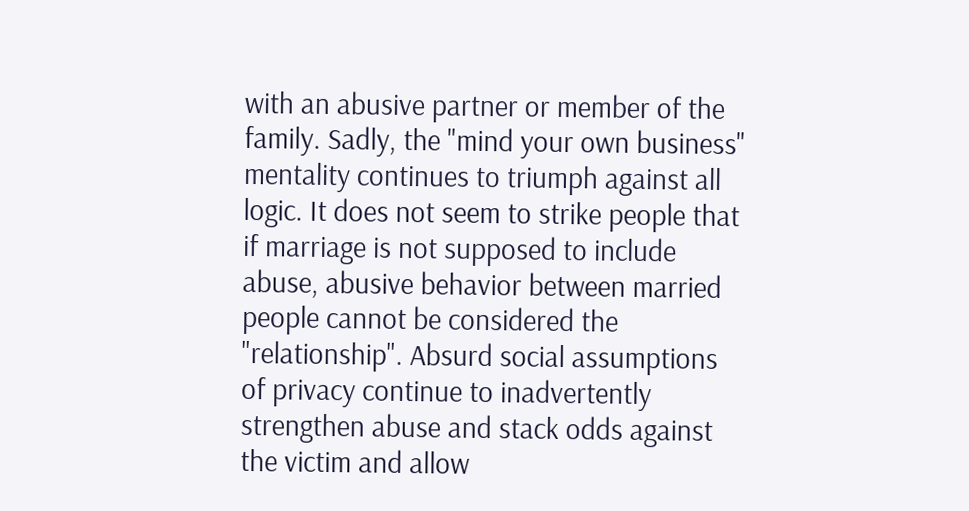with an abusive partner or member of the family. Sadly, the "mind your own business" mentality continues to triumph against all logic. It does not seem to strike people that if marriage is not supposed to include abuse, abusive behavior between married people cannot be considered the "relationship". Absurd social assumptions of privacy continue to inadvertently strengthen abuse and stack odds against the victim and allow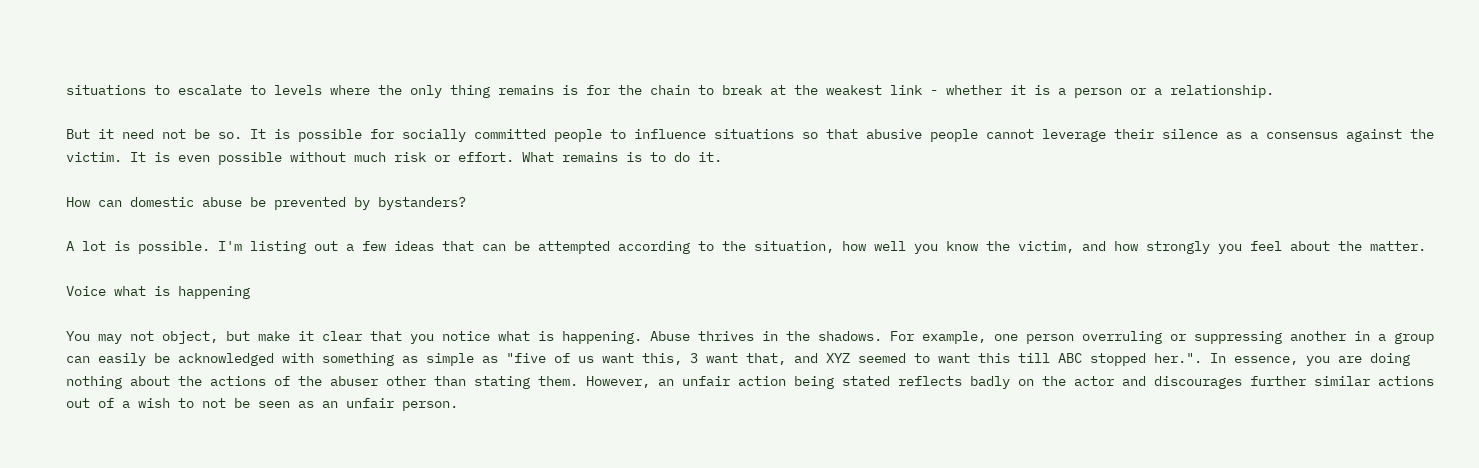situations to escalate to levels where the only thing remains is for the chain to break at the weakest link - whether it is a person or a relationship.

But it need not be so. It is possible for socially committed people to influence situations so that abusive people cannot leverage their silence as a consensus against the victim. It is even possible without much risk or effort. What remains is to do it.

How can domestic abuse be prevented by bystanders?

A lot is possible. I'm listing out a few ideas that can be attempted according to the situation, how well you know the victim, and how strongly you feel about the matter.

Voice what is happening

You may not object, but make it clear that you notice what is happening. Abuse thrives in the shadows. For example, one person overruling or suppressing another in a group can easily be acknowledged with something as simple as "five of us want this, 3 want that, and XYZ seemed to want this till ABC stopped her.". In essence, you are doing nothing about the actions of the abuser other than stating them. However, an unfair action being stated reflects badly on the actor and discourages further similar actions out of a wish to not be seen as an unfair person.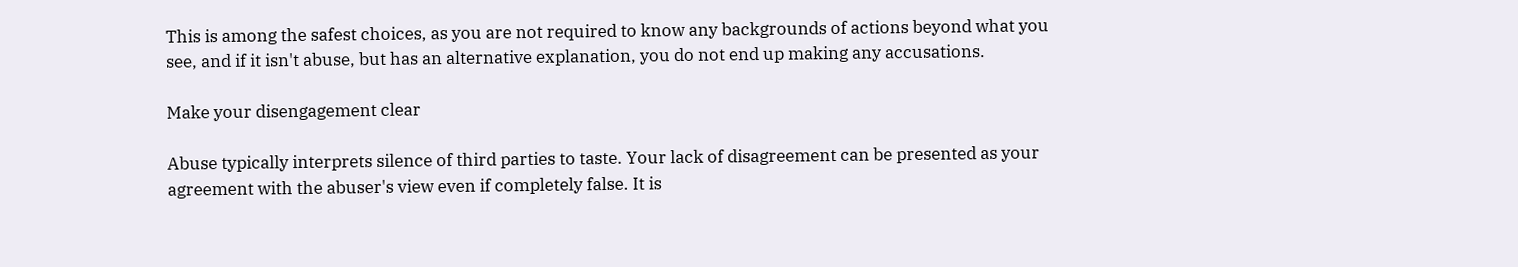This is among the safest choices, as you are not required to know any backgrounds of actions beyond what you see, and if it isn't abuse, but has an alternative explanation, you do not end up making any accusations.

Make your disengagement clear

Abuse typically interprets silence of third parties to taste. Your lack of disagreement can be presented as your agreement with the abuser's view even if completely false. It is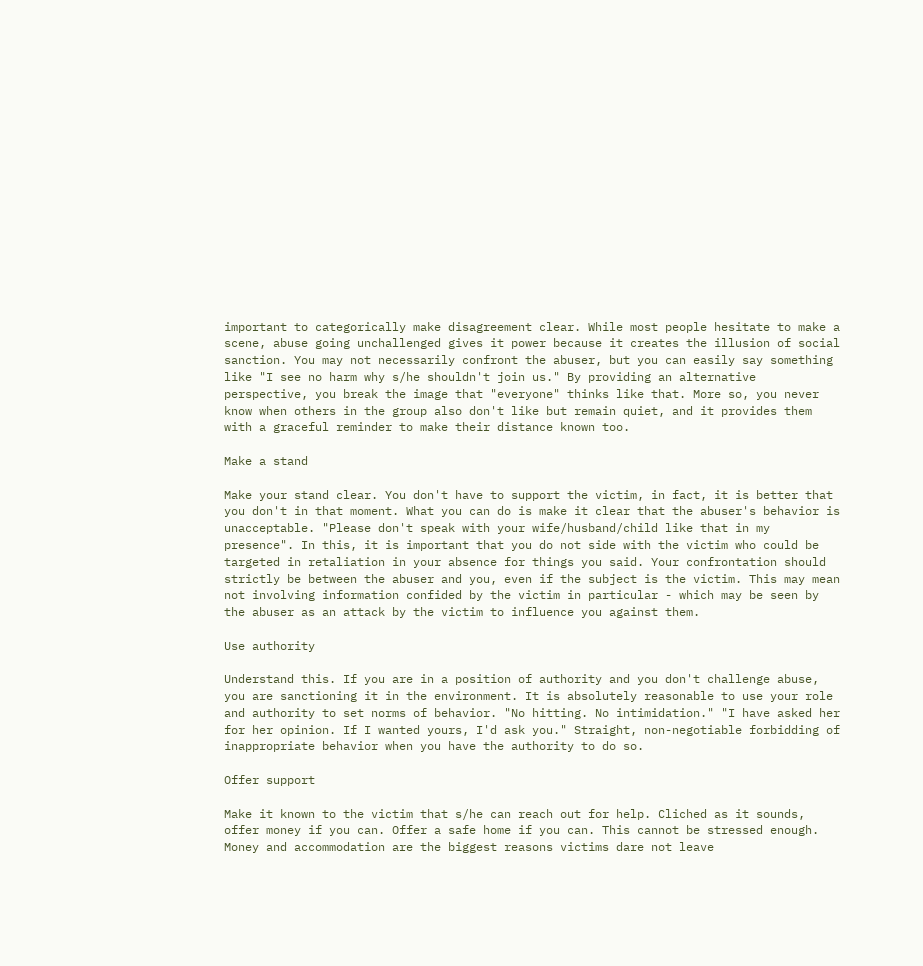important to categorically make disagreement clear. While most people hesitate to make a scene, abuse going unchallenged gives it power because it creates the illusion of social sanction. You may not necessarily confront the abuser, but you can easily say something like "I see no harm why s/he shouldn't join us." By providing an alternative perspective, you break the image that "everyone" thinks like that. More so, you never know when others in the group also don't like but remain quiet, and it provides them with a graceful reminder to make their distance known too.

Make a stand

Make your stand clear. You don't have to support the victim, in fact, it is better that you don't in that moment. What you can do is make it clear that the abuser's behavior is unacceptable. "Please don't speak with your wife/husband/child like that in my presence". In this, it is important that you do not side with the victim who could be targeted in retaliation in your absence for things you said. Your confrontation should strictly be between the abuser and you, even if the subject is the victim. This may mean not involving information confided by the victim in particular - which may be seen by the abuser as an attack by the victim to influence you against them.

Use authority

Understand this. If you are in a position of authority and you don't challenge abuse, you are sanctioning it in the environment. It is absolutely reasonable to use your role and authority to set norms of behavior. "No hitting. No intimidation." "I have asked her for her opinion. If I wanted yours, I'd ask you." Straight, non-negotiable forbidding of inappropriate behavior when you have the authority to do so.

Offer support

Make it known to the victim that s/he can reach out for help. Cliched as it sounds, offer money if you can. Offer a safe home if you can. This cannot be stressed enough. Money and accommodation are the biggest reasons victims dare not leave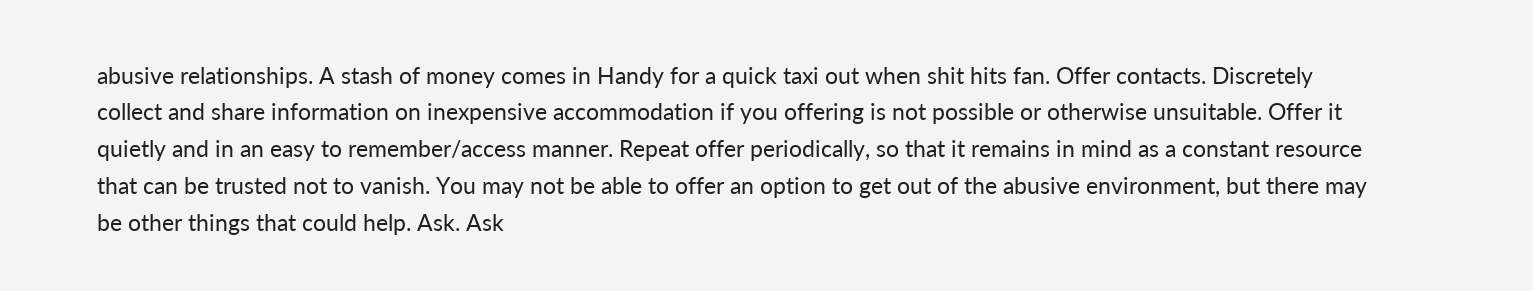abusive relationships. A stash of money comes in Handy for a quick taxi out when shit hits fan. Offer contacts. Discretely collect and share information on inexpensive accommodation if you offering is not possible or otherwise unsuitable. Offer it quietly and in an easy to remember/access manner. Repeat offer periodically, so that it remains in mind as a constant resource that can be trusted not to vanish. You may not be able to offer an option to get out of the abusive environment, but there may be other things that could help. Ask. Ask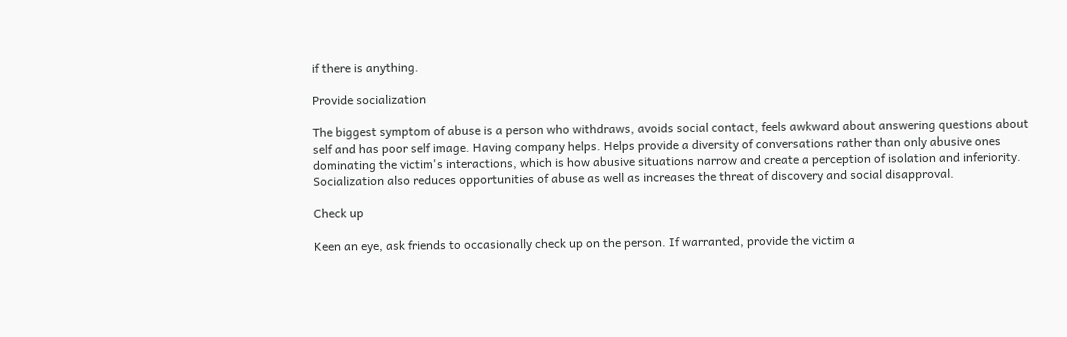if there is anything.

Provide socialization

The biggest symptom of abuse is a person who withdraws, avoids social contact, feels awkward about answering questions about self and has poor self image. Having company helps. Helps provide a diversity of conversations rather than only abusive ones dominating the victim's interactions, which is how abusive situations narrow and create a perception of isolation and inferiority. Socialization also reduces opportunities of abuse as well as increases the threat of discovery and social disapproval.

Check up

Keen an eye, ask friends to occasionally check up on the person. If warranted, provide the victim a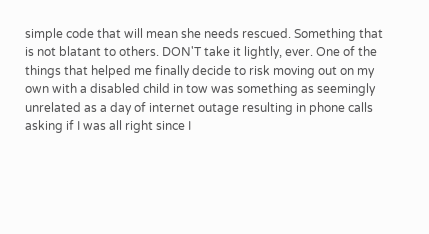simple code that will mean she needs rescued. Something that is not blatant to others. DON'T take it lightly, ever. One of the things that helped me finally decide to risk moving out on my own with a disabled child in tow was something as seemingly unrelated as a day of internet outage resulting in phone calls asking if I was all right since I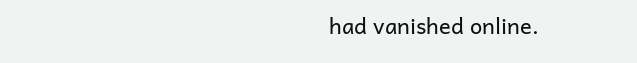had vanished online.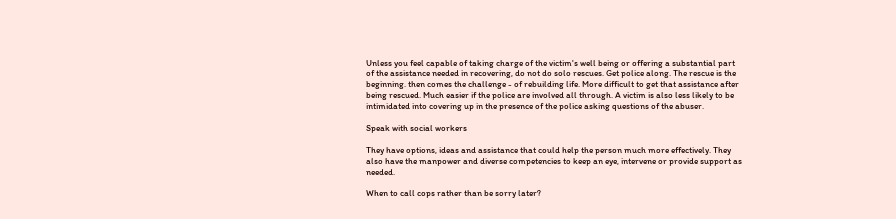Unless you feel capable of taking charge of the victim's well being or offering a substantial part of the assistance needed in recovering, do not do solo rescues. Get police along. The rescue is the beginning. then comes the challenge - of rebuilding life. More difficult to get that assistance after being rescued. Much easier if the police are involved all through. A victim is also less likely to be intimidated into covering up in the presence of the police asking questions of the abuser.

Speak with social workers

They have options, ideas and assistance that could help the person much more effectively. They also have the manpower and diverse competencies to keep an eye, intervene or provide support as needed.

When to call cops rather than be sorry later?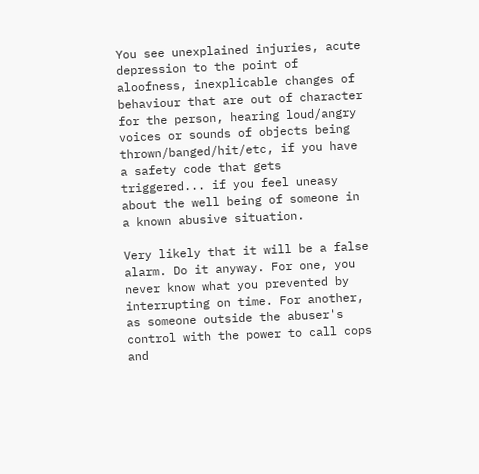You see unexplained injuries, acute depression to the point of aloofness, inexplicable changes of behaviour that are out of character for the person, hearing loud/angry voices or sounds of objects being thrown/banged/hit/etc, if you have a safety code that gets triggered... if you feel uneasy about the well being of someone in a known abusive situation.

Very likely that it will be a false alarm. Do it anyway. For one, you never know what you prevented by interrupting on time. For another, as someone outside the abuser's control with the power to call cops and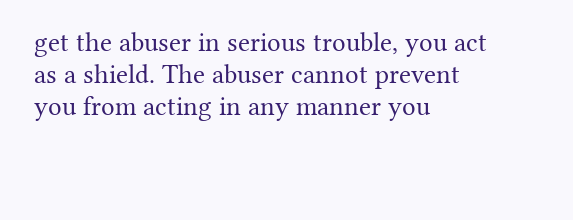get the abuser in serious trouble, you act as a shield. The abuser cannot prevent you from acting in any manner you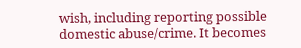wish, including reporting possible domestic abuse/crime. It becomes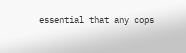essential that any cops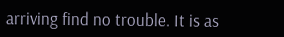arriving find no trouble. It is as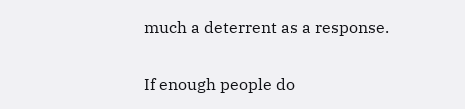much a deterrent as a response.

If enough people do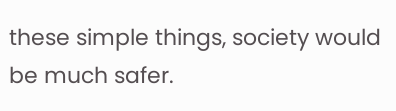these simple things, society would be much safer.